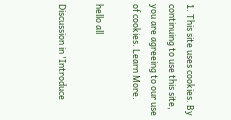1. This site uses cookies. By continuing to use this site, you are agreeing to our use of cookies. Learn More.

hello all

Discussion in 'Introduce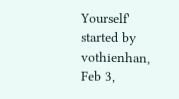Yourself' started by vothienhan, Feb 3,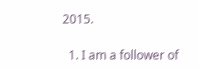2015.

  1. I am a follower of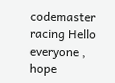codemaster racing Hello everyone , hope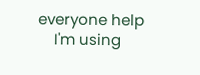everyone help
    I'm using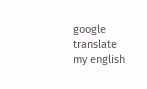google translate my english